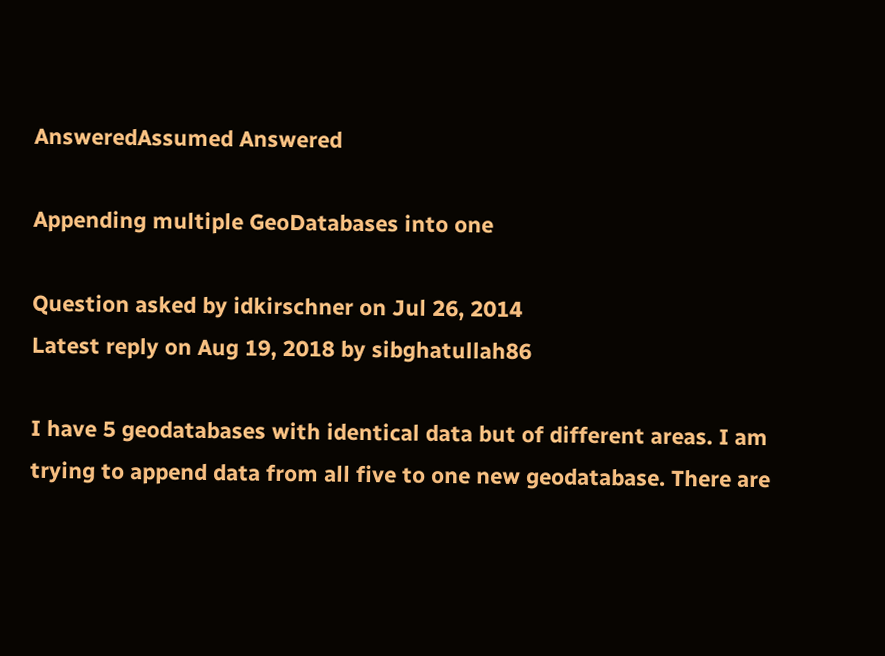AnsweredAssumed Answered

Appending multiple GeoDatabases into one

Question asked by idkirschner on Jul 26, 2014
Latest reply on Aug 19, 2018 by sibghatullah86

I have 5 geodatabases with identical data but of different areas. I am trying to append data from all five to one new geodatabase. There are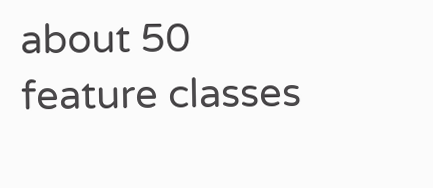about 50 feature classes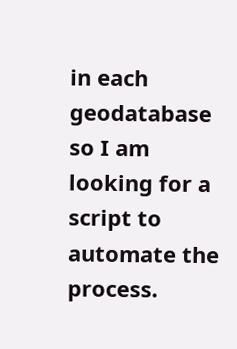in each geodatabase so I am looking for a script to automate the process.